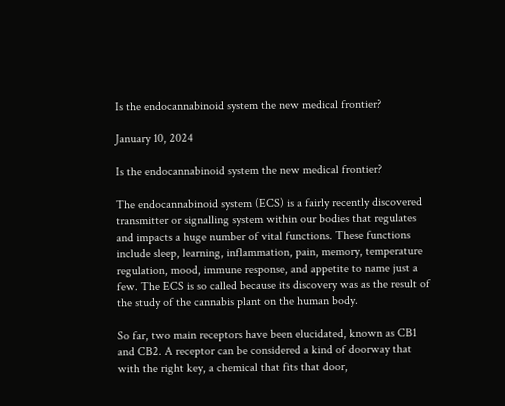Is the endocannabinoid system the new medical frontier?

January 10, 2024

Is the endocannabinoid system the new medical frontier?

The endocannabinoid system (ECS) is a fairly recently discovered transmitter or signalling system within our bodies that regulates and impacts a huge number of vital functions. These functions include sleep, learning, inflammation, pain, memory, temperature regulation, mood, immune response, and appetite to name just a few. The ECS is so called because its discovery was as the result of the study of the cannabis plant on the human body.

So far, two main receptors have been elucidated, known as CB1 and CB2. A receptor can be considered a kind of doorway that with the right key, a chemical that fits that door,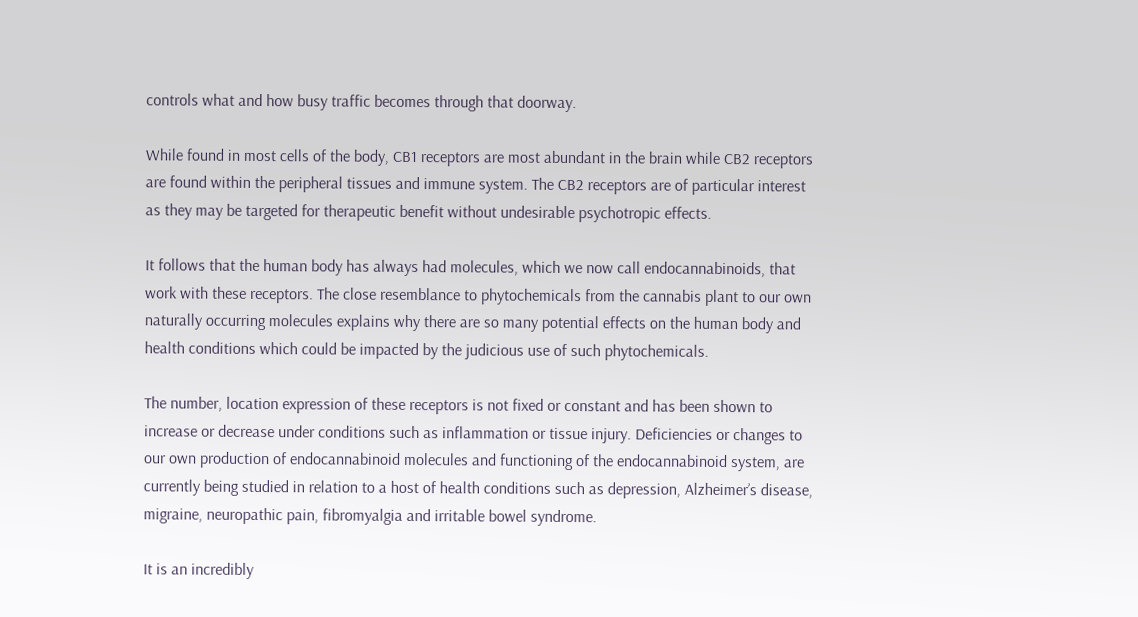controls what and how busy traffic becomes through that doorway.

While found in most cells of the body, CB1 receptors are most abundant in the brain while CB2 receptors are found within the peripheral tissues and immune system. The CB2 receptors are of particular interest as they may be targeted for therapeutic benefit without undesirable psychotropic effects.

It follows that the human body has always had molecules, which we now call endocannabinoids, that work with these receptors. The close resemblance to phytochemicals from the cannabis plant to our own naturally occurring molecules explains why there are so many potential effects on the human body and health conditions which could be impacted by the judicious use of such phytochemicals.

The number, location expression of these receptors is not fixed or constant and has been shown to increase or decrease under conditions such as inflammation or tissue injury. Deficiencies or changes to our own production of endocannabinoid molecules and functioning of the endocannabinoid system, are currently being studied in relation to a host of health conditions such as depression, Alzheimer’s disease, migraine, neuropathic pain, fibromyalgia and irritable bowel syndrome.

It is an incredibly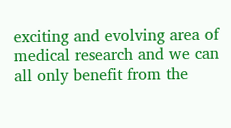exciting and evolving area of medical research and we can all only benefit from the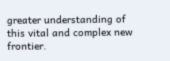greater understanding of this vital and complex new frontier.